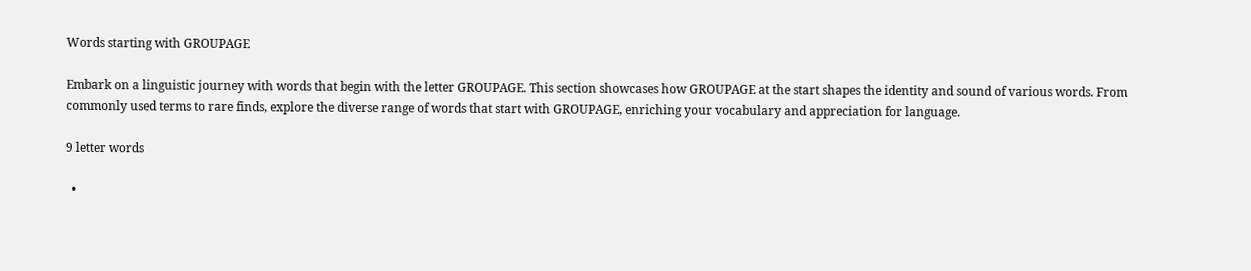Words starting with GROUPAGE

Embark on a linguistic journey with words that begin with the letter GROUPAGE. This section showcases how GROUPAGE at the start shapes the identity and sound of various words. From commonly used terms to rare finds, explore the diverse range of words that start with GROUPAGE, enriching your vocabulary and appreciation for language.

9 letter words

  •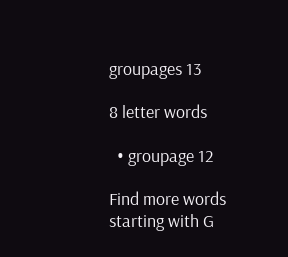groupages 13

8 letter words

  • groupage 12

Find more words starting with G